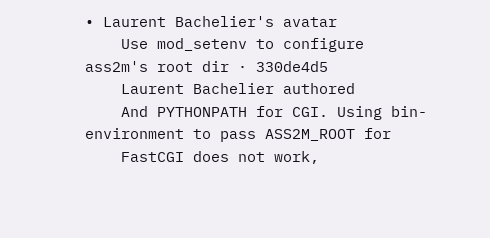• Laurent Bachelier's avatar
    Use mod_setenv to configure ass2m's root dir · 330de4d5
    Laurent Bachelier authored
    And PYTHONPATH for CGI. Using bin-environment to pass ASS2M_ROOT for
    FastCGI does not work,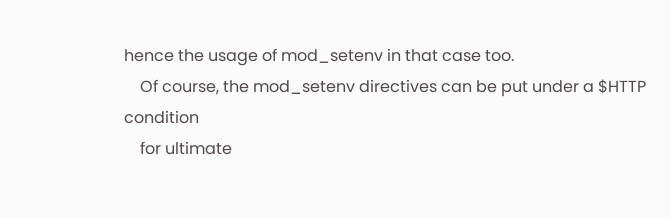hence the usage of mod_setenv in that case too.
    Of course, the mod_setenv directives can be put under a $HTTP condition
    for ultimate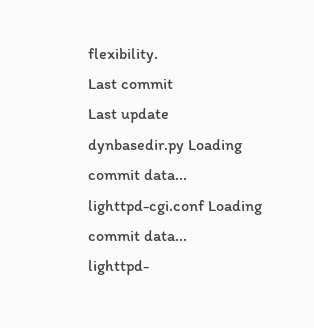flexibility.
Last commit
Last update
dynbasedir.py Loading commit data...
lighttpd-cgi.conf Loading commit data...
lighttpd-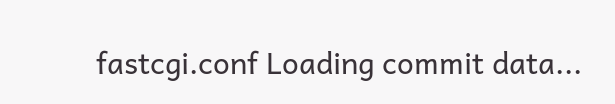fastcgi.conf Loading commit data...